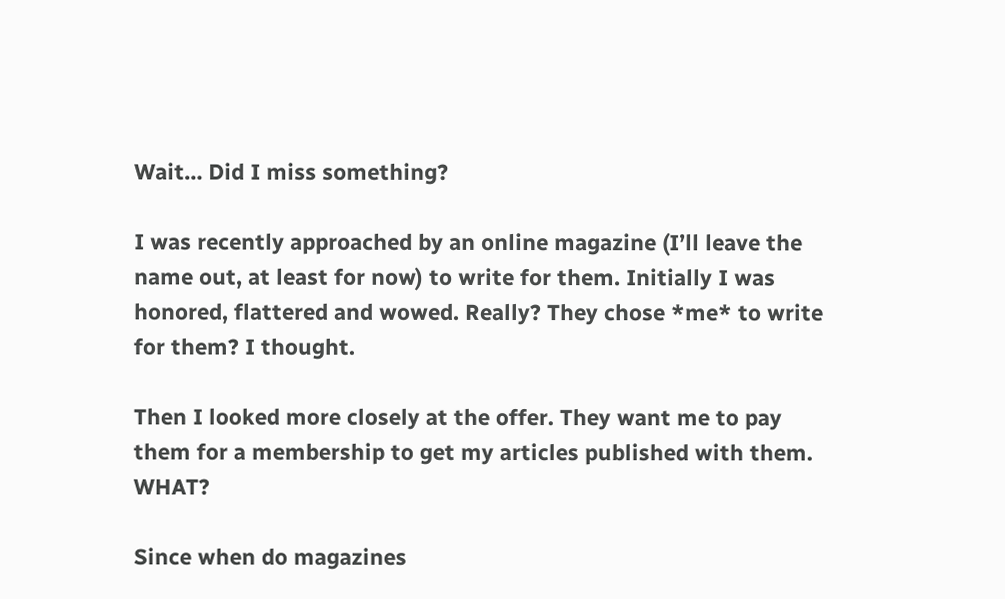Wait… Did I miss something?

I was recently approached by an online magazine (I’ll leave the name out, at least for now) to write for them. Initially I was honored, flattered and wowed. Really? They chose *me* to write for them? I thought.

Then I looked more closely at the offer. They want me to pay them for a membership to get my articles published with them. WHAT?

Since when do magazines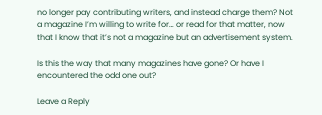no longer pay contributing writers, and instead charge them? Not a magazine I’m willing to write for… or read for that matter, now that I know that it’s not a magazine but an advertisement system.

Is this the way that many magazines have gone? Or have I encountered the odd one out?

Leave a Reply